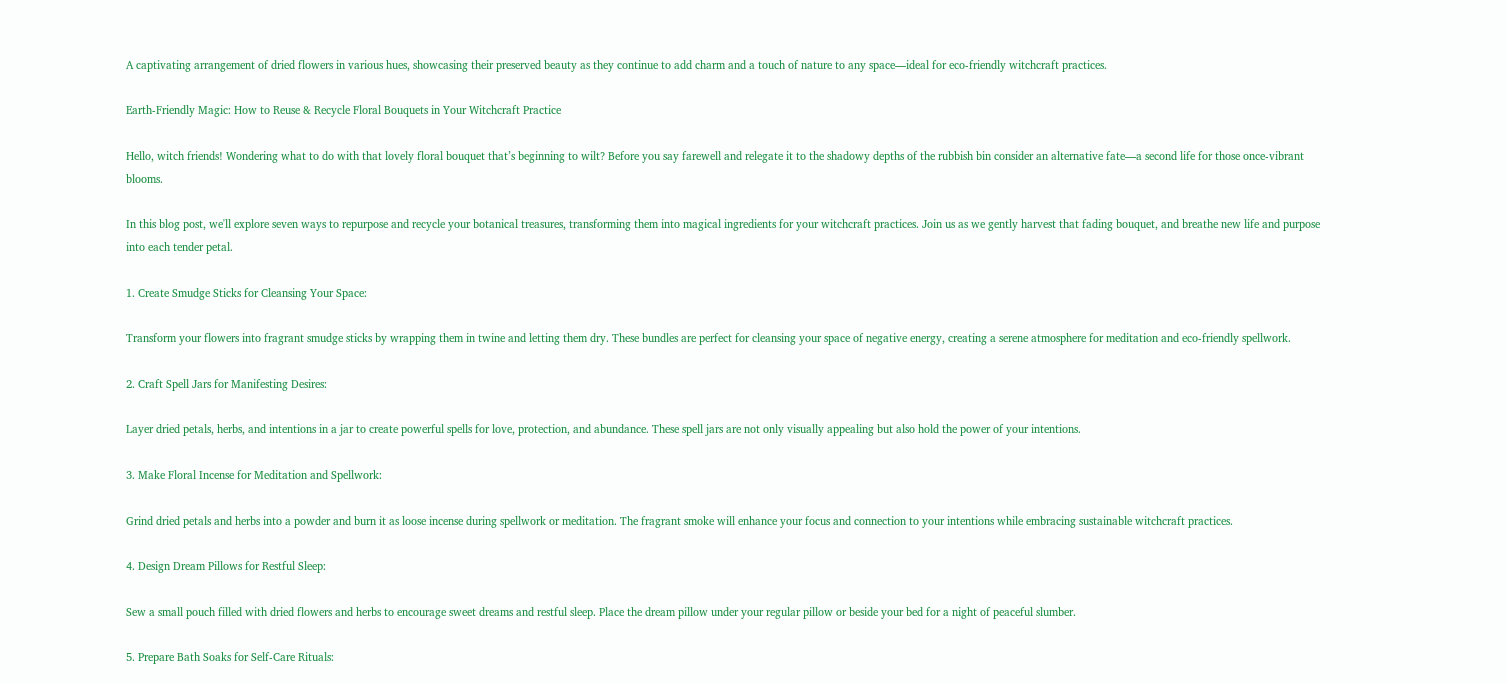A captivating arrangement of dried flowers in various hues, showcasing their preserved beauty as they continue to add charm and a touch of nature to any space—ideal for eco-friendly witchcraft practices.

Earth-Friendly Magic: How to Reuse & Recycle Floral Bouquets in Your Witchcraft Practice

Hello, witch friends! Wondering what to do with that lovely floral bouquet that’s beginning to wilt? Before you say farewell and relegate it to the shadowy depths of the rubbish bin consider an alternative fate—a second life for those once-vibrant blooms.

In this blog post, we'll explore seven ways to repurpose and recycle your botanical treasures, transforming them into magical ingredients for your witchcraft practices. Join us as we gently harvest that fading bouquet, and breathe new life and purpose into each tender petal.

1. Create Smudge Sticks for Cleansing Your Space:

Transform your flowers into fragrant smudge sticks by wrapping them in twine and letting them dry. These bundles are perfect for cleansing your space of negative energy, creating a serene atmosphere for meditation and eco-friendly spellwork.

2. Craft Spell Jars for Manifesting Desires:

Layer dried petals, herbs, and intentions in a jar to create powerful spells for love, protection, and abundance. These spell jars are not only visually appealing but also hold the power of your intentions.

3. Make Floral Incense for Meditation and Spellwork:

Grind dried petals and herbs into a powder and burn it as loose incense during spellwork or meditation. The fragrant smoke will enhance your focus and connection to your intentions while embracing sustainable witchcraft practices.

4. Design Dream Pillows for Restful Sleep:

Sew a small pouch filled with dried flowers and herbs to encourage sweet dreams and restful sleep. Place the dream pillow under your regular pillow or beside your bed for a night of peaceful slumber.

5. Prepare Bath Soaks for Self-Care Rituals: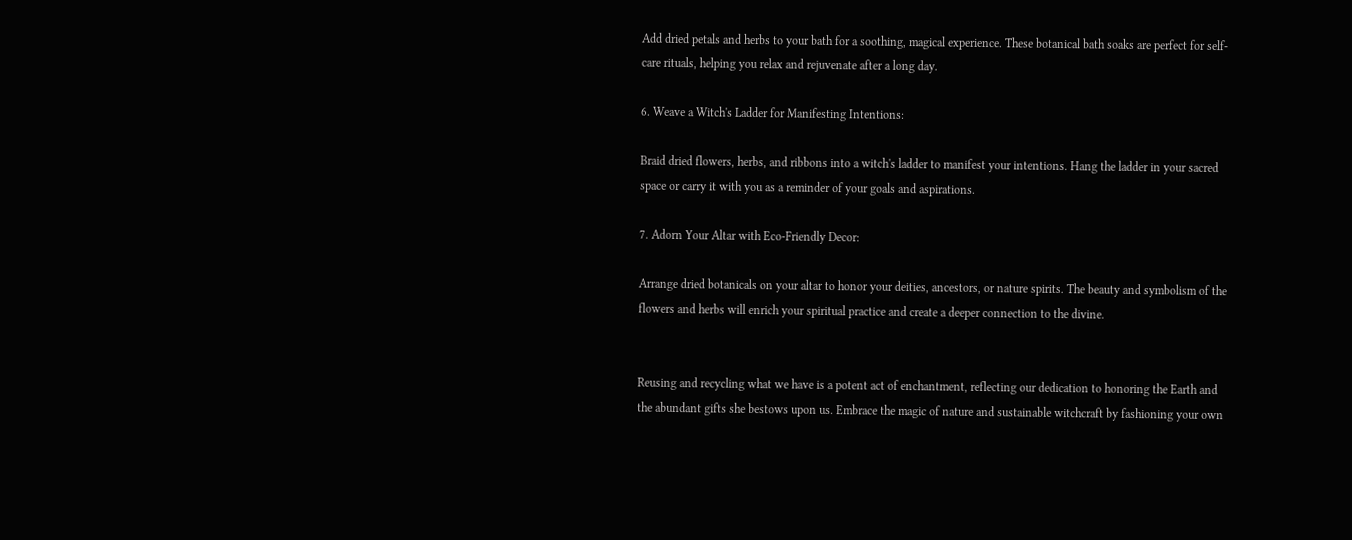Add dried petals and herbs to your bath for a soothing, magical experience. These botanical bath soaks are perfect for self-care rituals, helping you relax and rejuvenate after a long day.

6. Weave a Witch's Ladder for Manifesting Intentions:

Braid dried flowers, herbs, and ribbons into a witch's ladder to manifest your intentions. Hang the ladder in your sacred space or carry it with you as a reminder of your goals and aspirations.

7. Adorn Your Altar with Eco-Friendly Decor:

Arrange dried botanicals on your altar to honor your deities, ancestors, or nature spirits. The beauty and symbolism of the flowers and herbs will enrich your spiritual practice and create a deeper connection to the divine.


Reusing and recycling what we have is a potent act of enchantment, reflecting our dedication to honoring the Earth and the abundant gifts she bestows upon us. Embrace the magic of nature and sustainable witchcraft by fashioning your own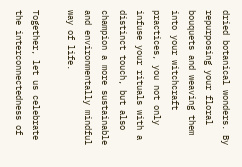dried botanical wonders. By repurposing your floral bouquets and weaving them into your witchcraft practices, you not only infuse your rituals with a distinct touch, but also champion a more sustainable and environmentally mindful way of life.

Together, let us celebrate the interconnectedness of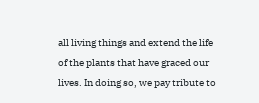all living things and extend the life of the plants that have graced our lives. In doing so, we pay tribute to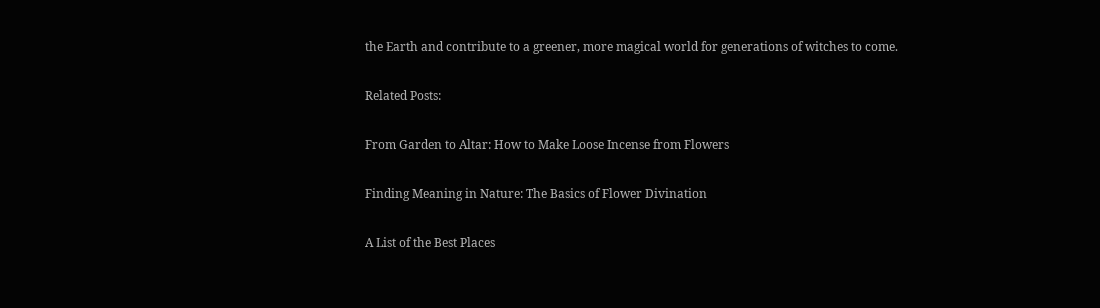the Earth and contribute to a greener, more magical world for generations of witches to come.

Related Posts:

From Garden to Altar: How to Make Loose Incense from Flowers

Finding Meaning in Nature: The Basics of Flower Divination

A List of the Best Places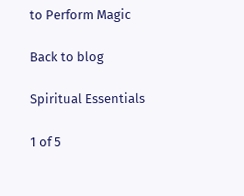to Perform Magic

Back to blog

Spiritual Essentials

1 of 5